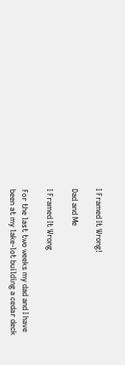I Framed It Wrong!

Dad and Me

I Framed It Wrong

For the last two weeks my dad and I have been at my lake-lot building a cedar deck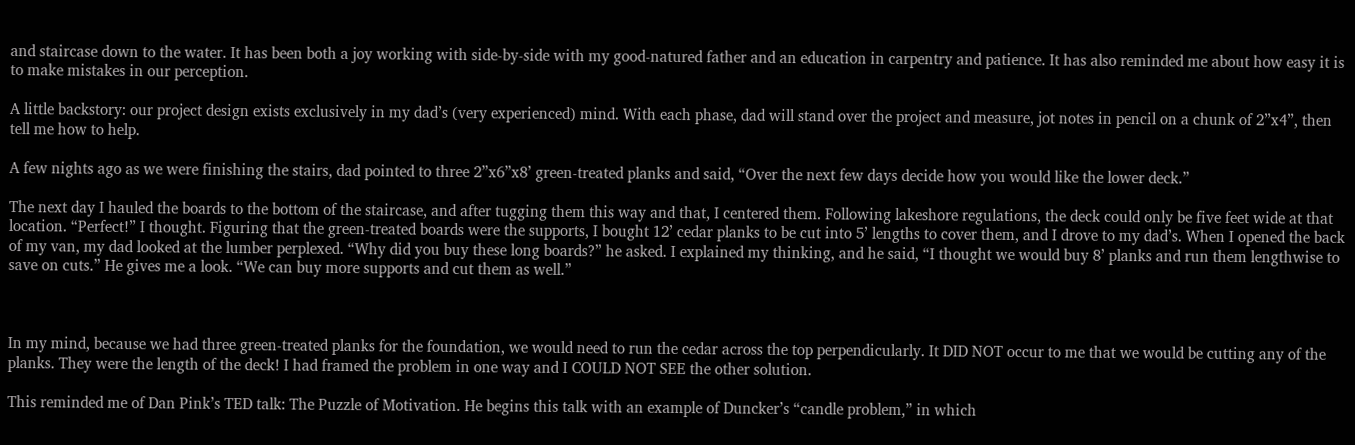and staircase down to the water. It has been both a joy working with side-by-side with my good-natured father and an education in carpentry and patience. It has also reminded me about how easy it is to make mistakes in our perception.

A little backstory: our project design exists exclusively in my dad’s (very experienced) mind. With each phase, dad will stand over the project and measure, jot notes in pencil on a chunk of 2”x4”, then tell me how to help.

A few nights ago as we were finishing the stairs, dad pointed to three 2”x6”x8’ green-treated planks and said, “Over the next few days decide how you would like the lower deck.”

The next day I hauled the boards to the bottom of the staircase, and after tugging them this way and that, I centered them. Following lakeshore regulations, the deck could only be five feet wide at that location. “Perfect!” I thought. Figuring that the green-treated boards were the supports, I bought 12’ cedar planks to be cut into 5’ lengths to cover them, and I drove to my dad’s. When I opened the back of my van, my dad looked at the lumber perplexed. “Why did you buy these long boards?” he asked. I explained my thinking, and he said, “I thought we would buy 8’ planks and run them lengthwise to save on cuts.” He gives me a look. “We can buy more supports and cut them as well.”



In my mind, because we had three green-treated planks for the foundation, we would need to run the cedar across the top perpendicularly. It DID NOT occur to me that we would be cutting any of the planks. They were the length of the deck! I had framed the problem in one way and I COULD NOT SEE the other solution.

This reminded me of Dan Pink’s TED talk: The Puzzle of Motivation. He begins this talk with an example of Duncker’s “candle problem,” in which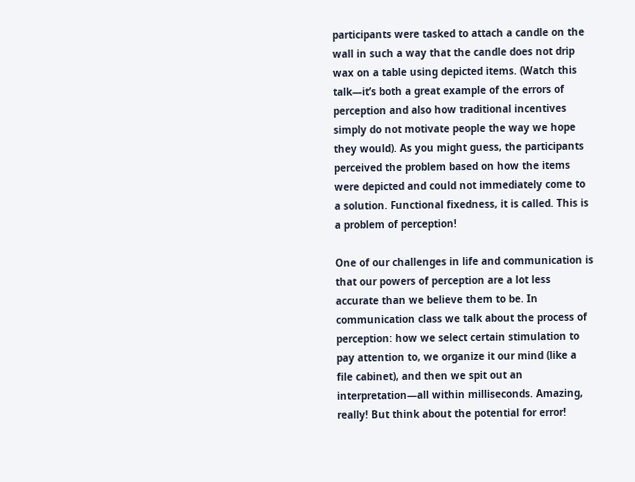participants were tasked to attach a candle on the wall in such a way that the candle does not drip wax on a table using depicted items. (Watch this talk—it’s both a great example of the errors of perception and also how traditional incentives simply do not motivate people the way we hope they would). As you might guess, the participants perceived the problem based on how the items were depicted and could not immediately come to a solution. Functional fixedness, it is called. This is a problem of perception!

One of our challenges in life and communication is that our powers of perception are a lot less accurate than we believe them to be. In communication class we talk about the process of perception: how we select certain stimulation to pay attention to, we organize it our mind (like a file cabinet), and then we spit out an interpretation—all within milliseconds. Amazing, really! But think about the potential for error!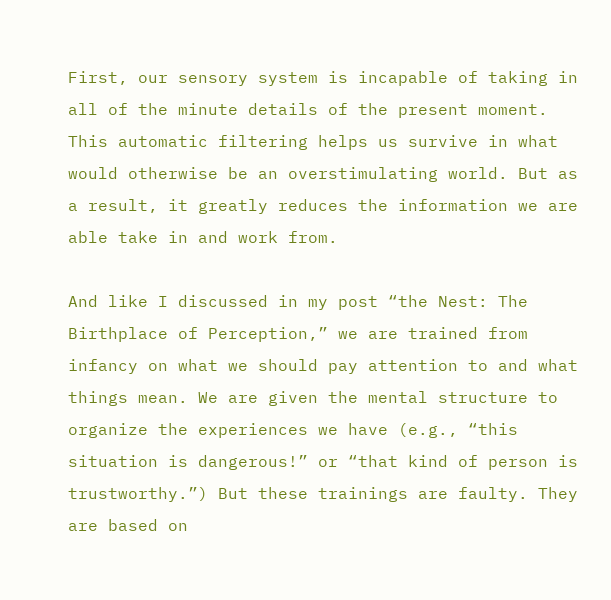First, our sensory system is incapable of taking in all of the minute details of the present moment. This automatic filtering helps us survive in what would otherwise be an overstimulating world. But as a result, it greatly reduces the information we are able take in and work from.

And like I discussed in my post “the Nest: The Birthplace of Perception,” we are trained from infancy on what we should pay attention to and what things mean. We are given the mental structure to organize the experiences we have (e.g., “this situation is dangerous!” or “that kind of person is trustworthy.”) But these trainings are faulty. They are based on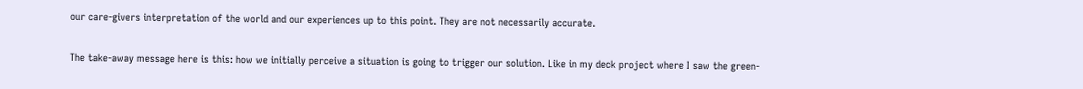our care-givers interpretation of the world and our experiences up to this point. They are not necessarily accurate.

The take-away message here is this: how we initially perceive a situation is going to trigger our solution. Like in my deck project where I saw the green-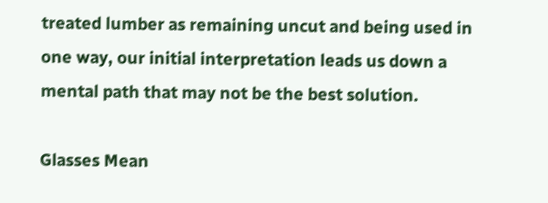treated lumber as remaining uncut and being used in one way, our initial interpretation leads us down a mental path that may not be the best solution.

Glasses Mean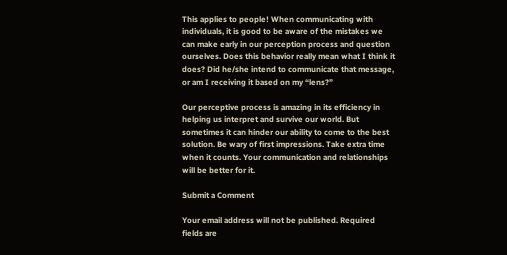This applies to people! When communicating with individuals, it is good to be aware of the mistakes we can make early in our perception process and question ourselves. Does this behavior really mean what I think it does? Did he/she intend to communicate that message, or am I receiving it based on my “lens?”

Our perceptive process is amazing in its efficiency in helping us interpret and survive our world. But sometimes it can hinder our ability to come to the best solution. Be wary of first impressions. Take extra time when it counts. Your communication and relationships will be better for it.

Submit a Comment

Your email address will not be published. Required fields are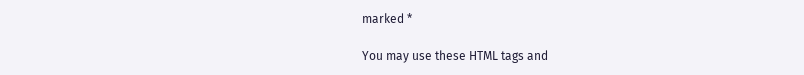marked *

You may use these HTML tags and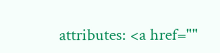attributes: <a href=""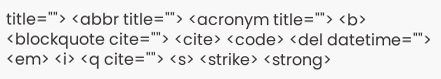title=""> <abbr title=""> <acronym title=""> <b> <blockquote cite=""> <cite> <code> <del datetime=""> <em> <i> <q cite=""> <s> <strike> <strong>